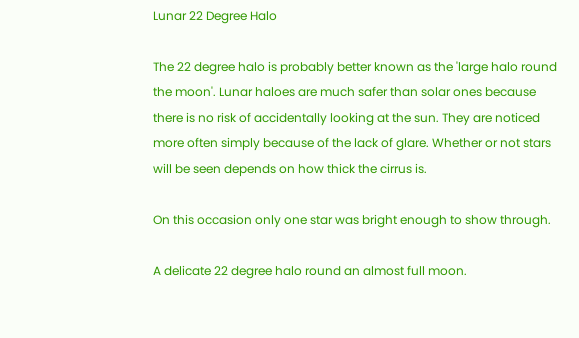Lunar 22 Degree Halo

The 22 degree halo is probably better known as the 'large halo round the moon'. Lunar haloes are much safer than solar ones because there is no risk of accidentally looking at the sun. They are noticed more often simply because of the lack of glare. Whether or not stars will be seen depends on how thick the cirrus is.

On this occasion only one star was bright enough to show through.

A delicate 22 degree halo round an almost full moon.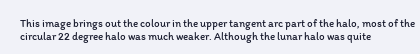This image brings out the colour in the upper tangent arc part of the halo, most of the circular 22 degree halo was much weaker. Although the lunar halo was quite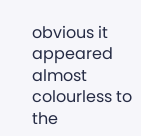obvious it appeared almost colourless to the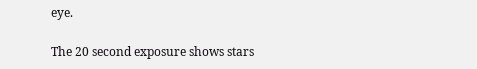eye.

The 20 second exposure shows stars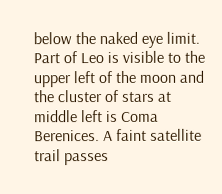below the naked eye limit. Part of Leo is visible to the upper left of the moon and the cluster of stars at middle left is Coma Berenices. A faint satellite trail passes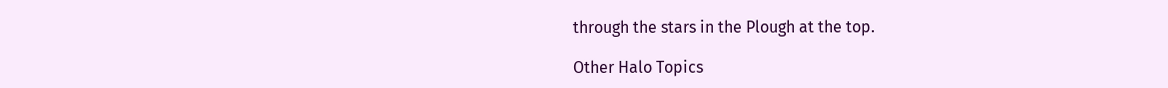through the stars in the Plough at the top.

Other Halo Topics